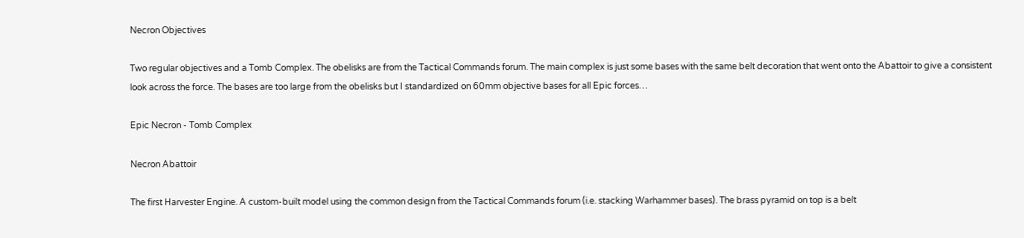Necron Objectives

Two regular objectives and a Tomb Complex. The obelisks are from the Tactical Commands forum. The main complex is just some bases with the same belt decoration that went onto the Abattoir to give a consistent look across the force. The bases are too large from the obelisks but I standardized on 60mm objective bases for all Epic forces…

Epic Necron - Tomb Complex

Necron Abattoir

The first Harvester Engine. A custom-built model using the common design from the Tactical Commands forum (i.e. stacking Warhammer bases). The brass pyramid on top is a belt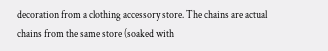decoration from a clothing accessory store. The chains are actual chains from the same store (soaked with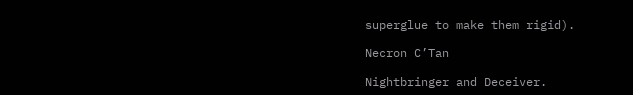superglue to make them rigid).

Necron C’Tan

Nightbringer and Deceiver.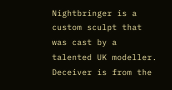Nightbringer is a custom sculpt that was cast by a talented UK modeller. Deceiver is from the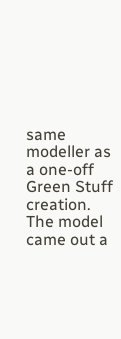same modeller as a one-off Green Stuff creation. The model came out a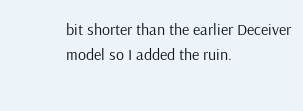bit shorter than the earlier Deceiver model so I added the ruin.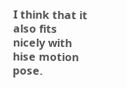I think that it also fits nicely with hise motion pose.